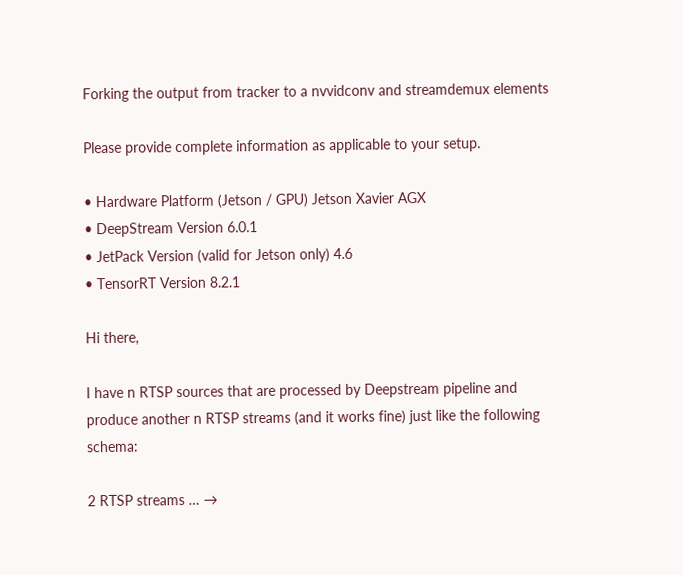Forking the output from tracker to a nvvidconv and streamdemux elements

Please provide complete information as applicable to your setup.

• Hardware Platform (Jetson / GPU) Jetson Xavier AGX
• DeepStream Version 6.0.1
• JetPack Version (valid for Jetson only) 4.6
• TensorRT Version 8.2.1

Hi there,

I have n RTSP sources that are processed by Deepstream pipeline and produce another n RTSP streams (and it works fine) just like the following schema:

2 RTSP streams … →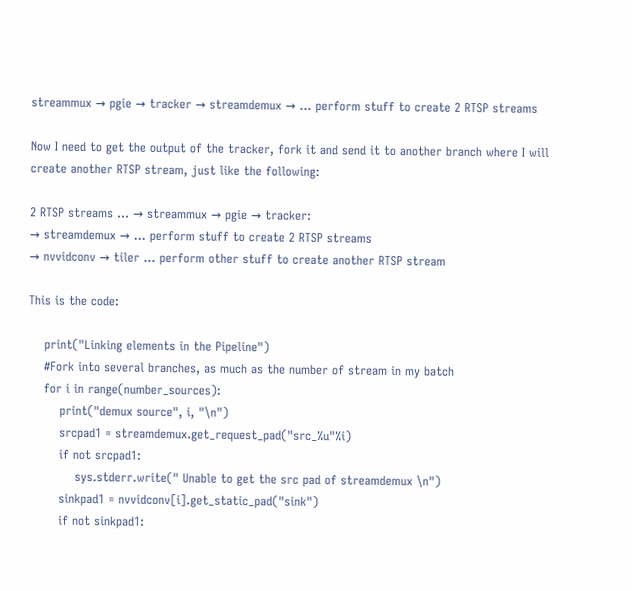streammux → pgie → tracker → streamdemux → … perform stuff to create 2 RTSP streams

Now I need to get the output of the tracker, fork it and send it to another branch where I will create another RTSP stream, just like the following:

2 RTSP streams … → streammux → pgie → tracker:
→ streamdemux → … perform stuff to create 2 RTSP streams
→ nvvidconv → tiler … perform other stuff to create another RTSP stream

This is the code:

    print("Linking elements in the Pipeline")
    #Fork into several branches, as much as the number of stream in my batch
    for i in range(number_sources):
        print("demux source", i, "\n")
        srcpad1 = streamdemux.get_request_pad("src_%u"%i)
        if not srcpad1:
            sys.stderr.write(" Unable to get the src pad of streamdemux \n")
        sinkpad1 = nvvidconv[i].get_static_pad("sink")
        if not sinkpad1: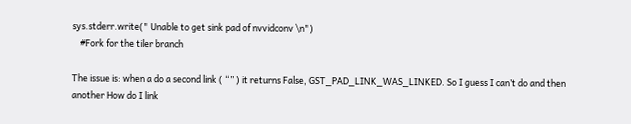sys.stderr.write(" Unable to get sink pad of nvvidconv \n")
    #Fork for the tiler branch

The issue is: when a do a second link ( “” ) it returns False, GST_PAD_LINK_WAS_LINKED. So I guess I can’t do and then another How do I link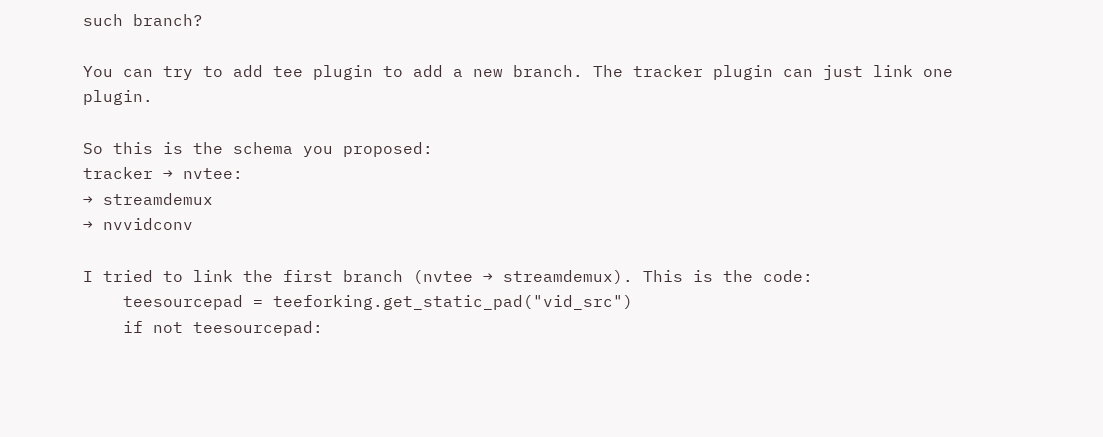such branch?

You can try to add tee plugin to add a new branch. The tracker plugin can just link one plugin.

So this is the schema you proposed:
tracker → nvtee:
→ streamdemux
→ nvvidconv

I tried to link the first branch (nvtee → streamdemux). This is the code:
    teesourcepad = teeforking.get_static_pad("vid_src")
    if not teesourcepad: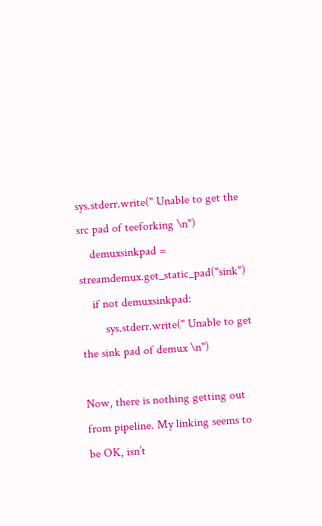sys.stderr.write(" Unable to get the src pad of teeforking \n")
    demuxsinkpad = streamdemux.get_static_pad("sink")
    if not demuxsinkpad:
        sys.stderr.write(" Unable to get the sink pad of demux \n")

Now, there is nothing getting out from pipeline. My linking seems to be OK, isn’t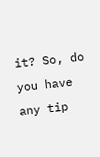it? So, do you have any tip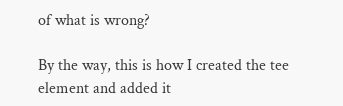of what is wrong?

By the way, this is how I created the tee element and added it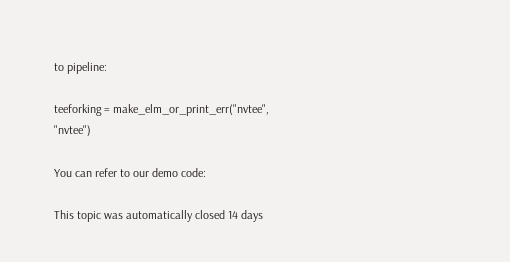to pipeline:

teeforking = make_elm_or_print_err("nvtee", "nvtee")

You can refer to our demo code:

This topic was automatically closed 14 days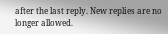after the last reply. New replies are no longer allowed.